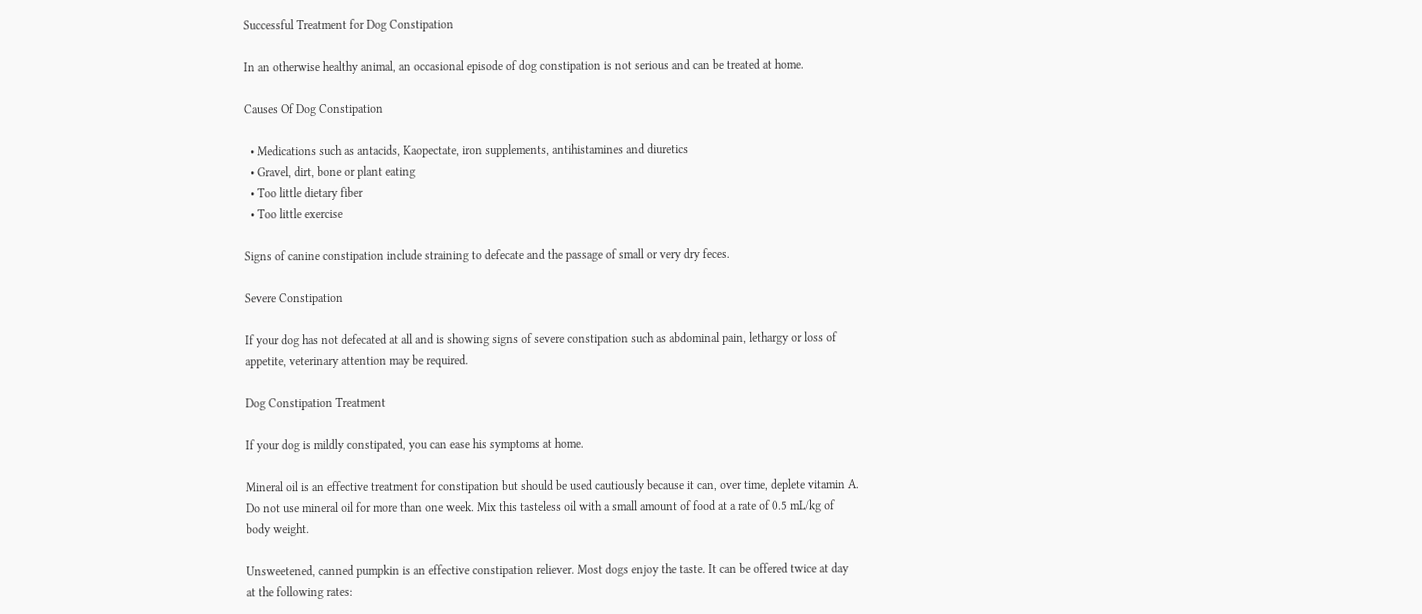Successful Treatment for Dog Constipation

In an otherwise healthy animal, an occasional episode of dog constipation is not serious and can be treated at home.

Causes Of Dog Constipation

  • Medications such as antacids, Kaopectate, iron supplements, antihistamines and diuretics
  • Gravel, dirt, bone or plant eating
  • Too little dietary fiber
  • Too little exercise

Signs of canine constipation include straining to defecate and the passage of small or very dry feces.

Severe Constipation

If your dog has not defecated at all and is showing signs of severe constipation such as abdominal pain, lethargy or loss of appetite, veterinary attention may be required.

Dog Constipation Treatment

If your dog is mildly constipated, you can ease his symptoms at home.

Mineral oil is an effective treatment for constipation but should be used cautiously because it can, over time, deplete vitamin A. Do not use mineral oil for more than one week. Mix this tasteless oil with a small amount of food at a rate of 0.5 mL/kg of body weight.

Unsweetened, canned pumpkin is an effective constipation reliever. Most dogs enjoy the taste. It can be offered twice at day at the following rates: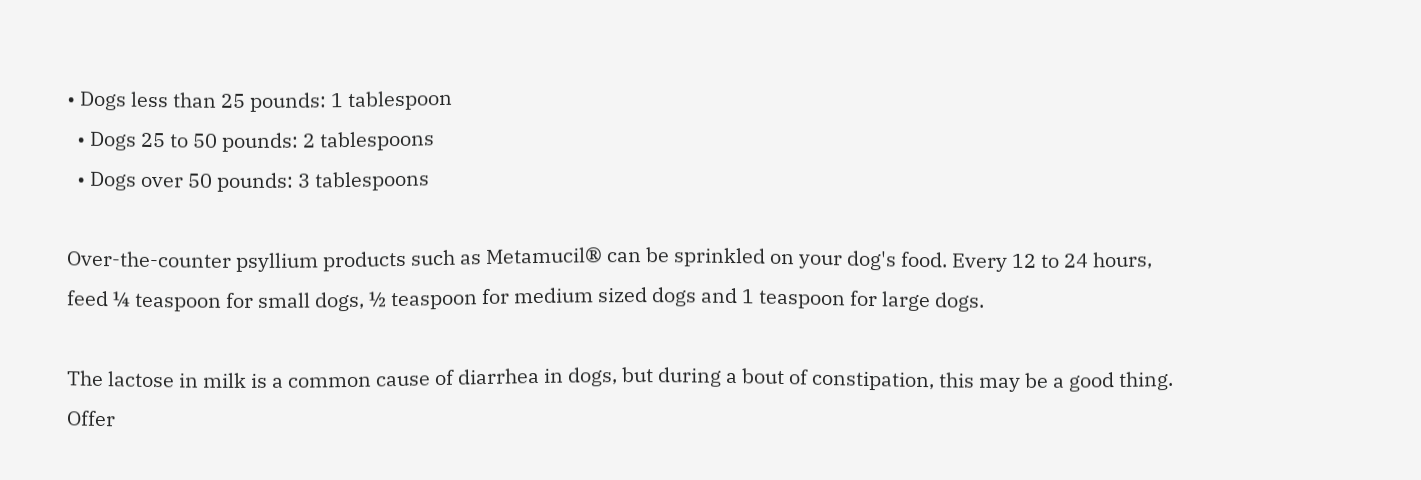• Dogs less than 25 pounds: 1 tablespoon
  • Dogs 25 to 50 pounds: 2 tablespoons
  • Dogs over 50 pounds: 3 tablespoons

Over-the-counter psyllium products such as Metamucil® can be sprinkled on your dog's food. Every 12 to 24 hours, feed ¼ teaspoon for small dogs, ½ teaspoon for medium sized dogs and 1 teaspoon for large dogs.

The lactose in milk is a common cause of diarrhea in dogs, but during a bout of constipation, this may be a good thing. Offer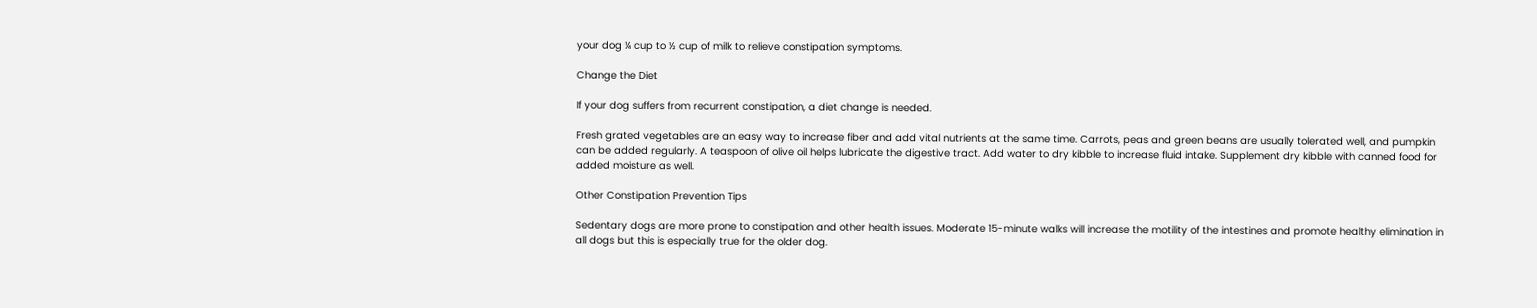your dog ¼ cup to ½ cup of milk to relieve constipation symptoms.

Change the Diet

If your dog suffers from recurrent constipation, a diet change is needed.

Fresh grated vegetables are an easy way to increase fiber and add vital nutrients at the same time. Carrots, peas and green beans are usually tolerated well, and pumpkin can be added regularly. A teaspoon of olive oil helps lubricate the digestive tract. Add water to dry kibble to increase fluid intake. Supplement dry kibble with canned food for added moisture as well.

Other Constipation Prevention Tips

Sedentary dogs are more prone to constipation and other health issues. Moderate 15-minute walks will increase the motility of the intestines and promote healthy elimination in all dogs but this is especially true for the older dog.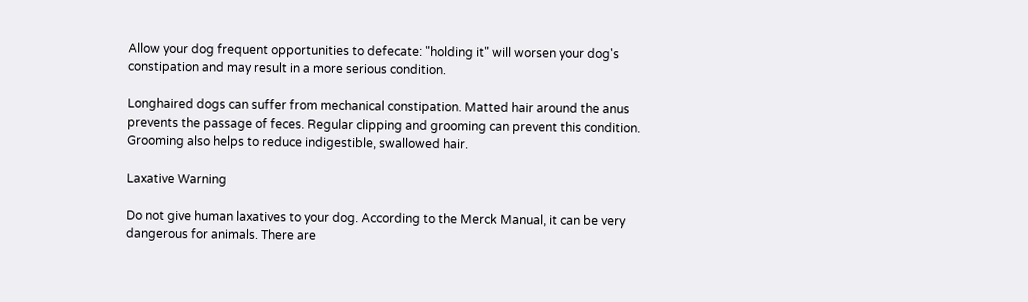Allow your dog frequent opportunities to defecate: "holding it" will worsen your dog's constipation and may result in a more serious condition.

Longhaired dogs can suffer from mechanical constipation. Matted hair around the anus prevents the passage of feces. Regular clipping and grooming can prevent this condition. Grooming also helps to reduce indigestible, swallowed hair.

Laxative Warning

Do not give human laxatives to your dog. According to the Merck Manual, it can be very dangerous for animals. There are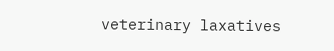veterinary laxatives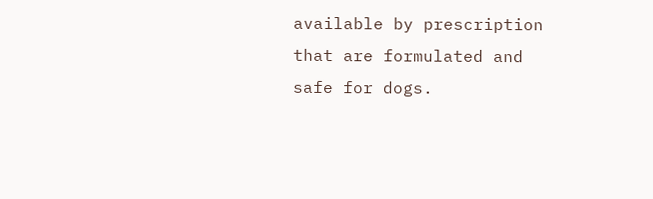available by prescription that are formulated and safe for dogs.